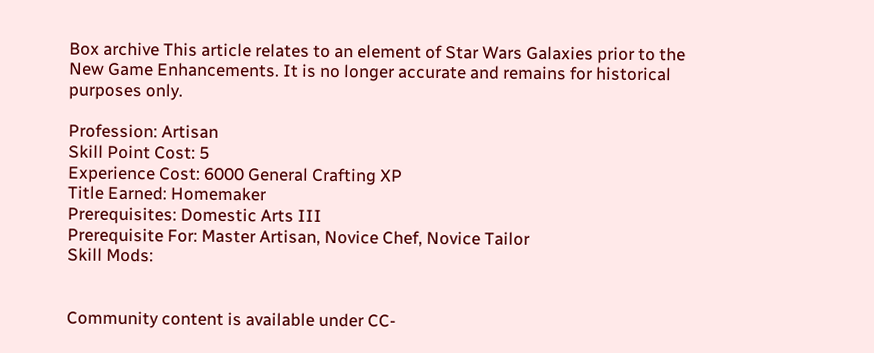Box archive This article relates to an element of Star Wars Galaxies prior to the New Game Enhancements. It is no longer accurate and remains for historical purposes only.

Profession: Artisan
Skill Point Cost: 5
Experience Cost: 6000 General Crafting XP
Title Earned: Homemaker
Prerequisites: Domestic Arts III
Prerequisite For: Master Artisan, Novice Chef, Novice Tailor
Skill Mods:


Community content is available under CC-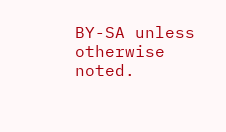BY-SA unless otherwise noted.